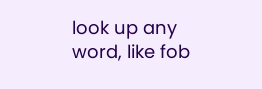look up any word, like fob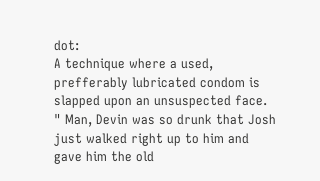dot:
A technique where a used, prefferably lubricated condom is slapped upon an unsuspected face.
" Man, Devin was so drunk that Josh just walked right up to him and gave him the old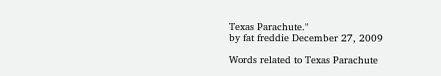Texas Parachute."
by fat freddie December 27, 2009

Words related to Texas Parachute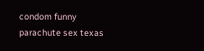condom funny parachute sex texas